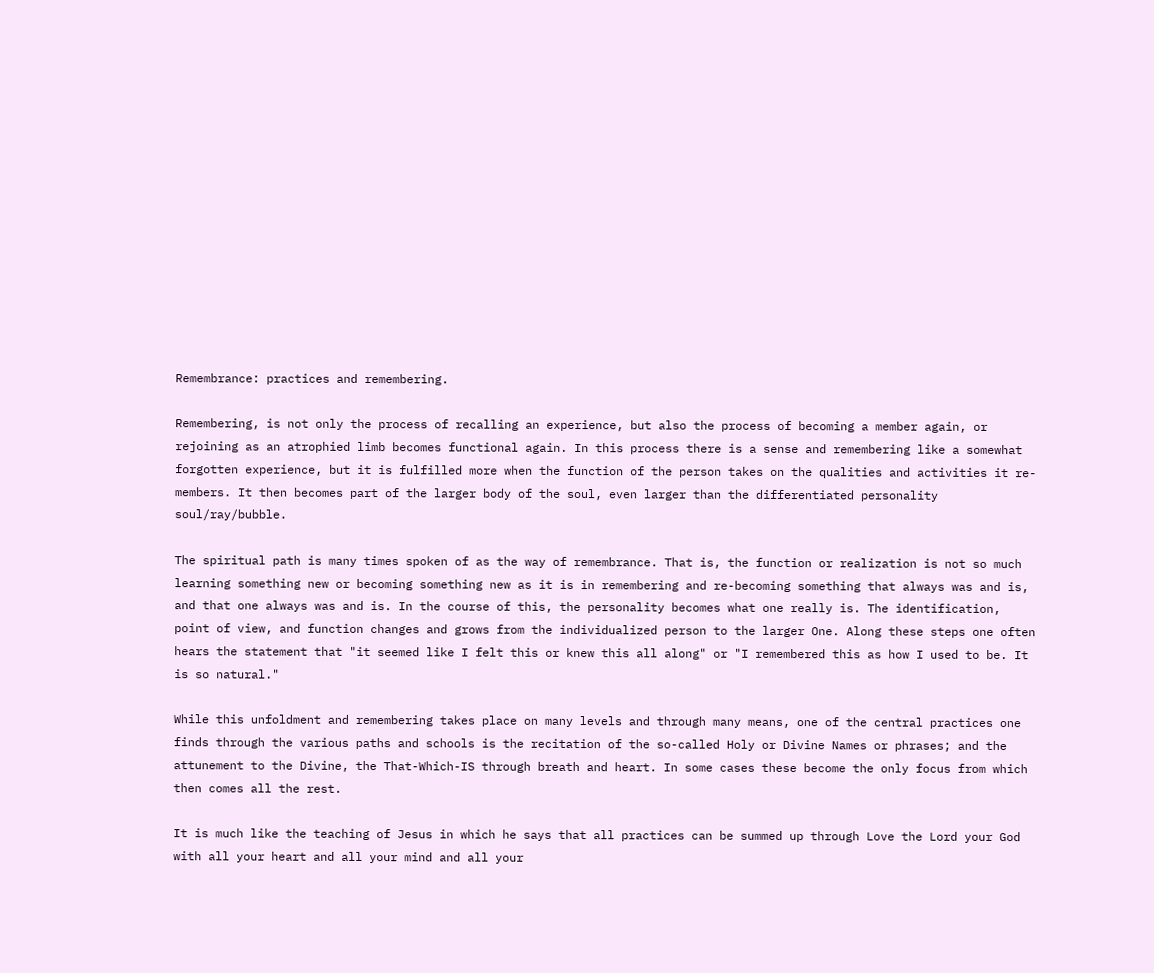Remembrance: practices and remembering.

Remembering, is not only the process of recalling an experience, but also the process of becoming a member again, or rejoining as an atrophied limb becomes functional again. In this process there is a sense and remembering like a somewhat forgotten experience, but it is fulfilled more when the function of the person takes on the qualities and activities it re-members. It then becomes part of the larger body of the soul, even larger than the differentiated personality soul/ray/bubble.

The spiritual path is many times spoken of as the way of remembrance. That is, the function or realization is not so much learning something new or becoming something new as it is in remembering and re-becoming something that always was and is, and that one always was and is. In the course of this, the personality becomes what one really is. The identification, point of view, and function changes and grows from the individualized person to the larger One. Along these steps one often hears the statement that "it seemed like I felt this or knew this all along" or "I remembered this as how I used to be. It is so natural."

While this unfoldment and remembering takes place on many levels and through many means, one of the central practices one finds through the various paths and schools is the recitation of the so-called Holy or Divine Names or phrases; and the attunement to the Divine, the That-Which-IS through breath and heart. In some cases these become the only focus from which then comes all the rest.

It is much like the teaching of Jesus in which he says that all practices can be summed up through Love the Lord your God with all your heart and all your mind and all your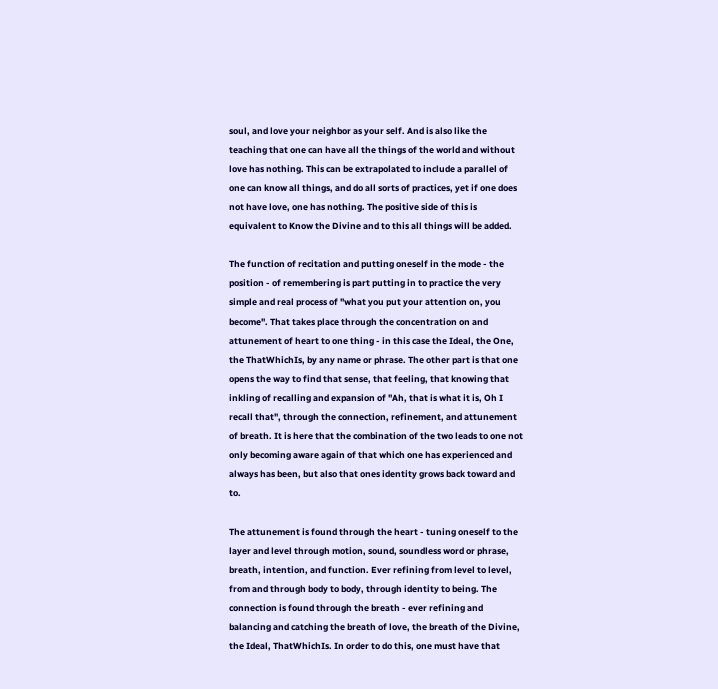soul, and love your neighbor as your self. And is also like the teaching that one can have all the things of the world and without love has nothing. This can be extrapolated to include a parallel of one can know all things, and do all sorts of practices, yet if one does not have love, one has nothing. The positive side of this is equivalent to Know the Divine and to this all things will be added.

The function of recitation and putting oneself in the mode - the position - of remembering is part putting in to practice the very simple and real process of "what you put your attention on, you become". That takes place through the concentration on and attunement of heart to one thing - in this case the Ideal, the One, the ThatWhichIs, by any name or phrase. The other part is that one opens the way to find that sense, that feeling, that knowing that inkling of recalling and expansion of "Ah, that is what it is, Oh I recall that", through the connection, refinement, and attunement of breath. It is here that the combination of the two leads to one not only becoming aware again of that which one has experienced and always has been, but also that ones identity grows back toward and to.

The attunement is found through the heart - tuning oneself to the layer and level through motion, sound, soundless word or phrase, breath, intention, and function. Ever refining from level to level, from and through body to body, through identity to being. The connection is found through the breath - ever refining and balancing and catching the breath of love, the breath of the Divine, the Ideal, ThatWhichIs. In order to do this, one must have that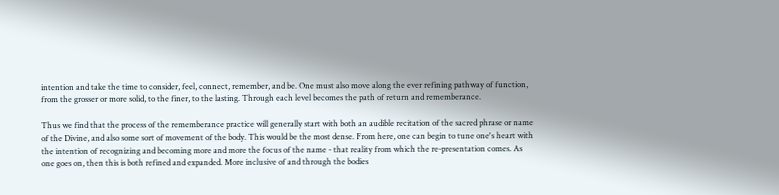intention and take the time to consider, feel, connect, remember, and be. One must also move along the ever refining pathway of function, from the grosser or more solid, to the finer, to the lasting. Through each level becomes the path of return and rememberance.

Thus we find that the process of the rememberance practice will generally start with both an audible recitation of the sacred phrase or name of the Divine, and also some sort of movement of the body. This would be the most dense. From here, one can begin to tune one's heart with the intention of recognizing and becoming more and more the focus of the name - that reality from which the re-presentation comes. As one goes on, then this is both refined and expanded. More inclusive of and through the bodies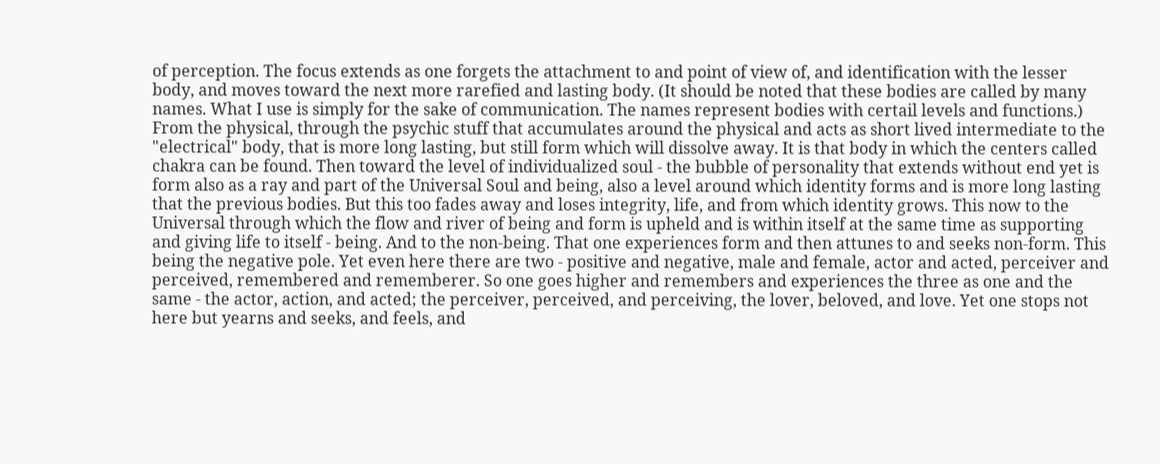of perception. The focus extends as one forgets the attachment to and point of view of, and identification with the lesser body, and moves toward the next more rarefied and lasting body. (It should be noted that these bodies are called by many names. What I use is simply for the sake of communication. The names represent bodies with certail levels and functions.) From the physical, through the psychic stuff that accumulates around the physical and acts as short lived intermediate to the "electrical" body, that is more long lasting, but still form which will dissolve away. It is that body in which the centers called chakra can be found. Then toward the level of individualized soul - the bubble of personality that extends without end yet is form also as a ray and part of the Universal Soul and being, also a level around which identity forms and is more long lasting that the previous bodies. But this too fades away and loses integrity, life, and from which identity grows. This now to the Universal through which the flow and river of being and form is upheld and is within itself at the same time as supporting and giving life to itself - being. And to the non-being. That one experiences form and then attunes to and seeks non-form. This being the negative pole. Yet even here there are two - positive and negative, male and female, actor and acted, perceiver and perceived, remembered and rememberer. So one goes higher and remembers and experiences the three as one and the same - the actor, action, and acted; the perceiver, perceived, and perceiving, the lover, beloved, and love. Yet one stops not here but yearns and seeks, and feels, and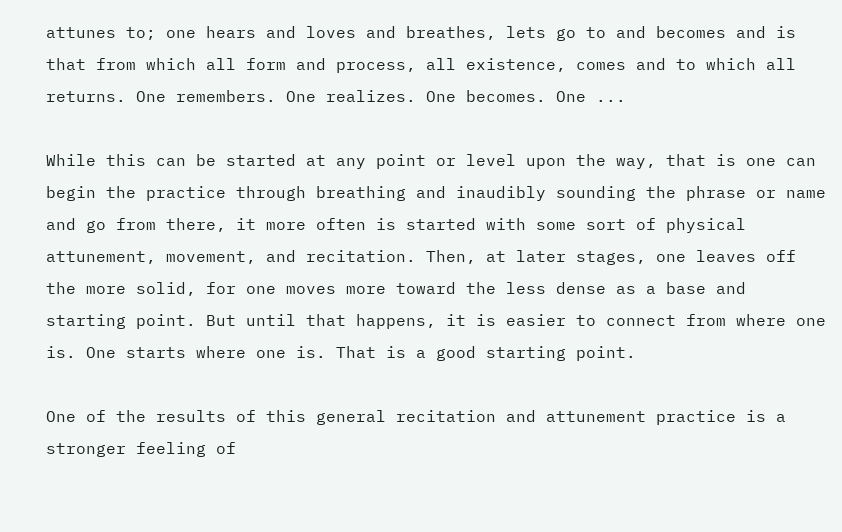attunes to; one hears and loves and breathes, lets go to and becomes and is that from which all form and process, all existence, comes and to which all returns. One remembers. One realizes. One becomes. One ...

While this can be started at any point or level upon the way, that is one can begin the practice through breathing and inaudibly sounding the phrase or name and go from there, it more often is started with some sort of physical attunement, movement, and recitation. Then, at later stages, one leaves off the more solid, for one moves more toward the less dense as a base and starting point. But until that happens, it is easier to connect from where one is. One starts where one is. That is a good starting point.

One of the results of this general recitation and attunement practice is a stronger feeling of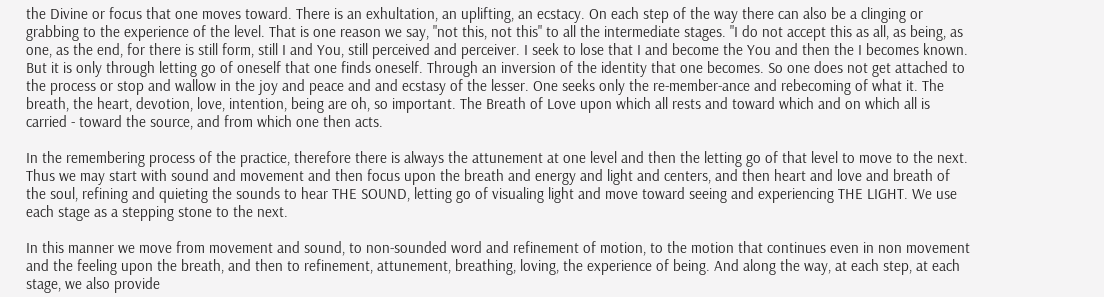the Divine or focus that one moves toward. There is an exhultation, an uplifting, an ecstacy. On each step of the way there can also be a clinging or grabbing to the experience of the level. That is one reason we say, "not this, not this" to all the intermediate stages. "I do not accept this as all, as being, as one, as the end, for there is still form, still I and You, still perceived and perceiver. I seek to lose that I and become the You and then the I becomes known. But it is only through letting go of oneself that one finds oneself. Through an inversion of the identity that one becomes. So one does not get attached to the process or stop and wallow in the joy and peace and and ecstasy of the lesser. One seeks only the re-member-ance and rebecoming of what it. The breath, the heart, devotion, love, intention, being are oh, so important. The Breath of Love upon which all rests and toward which and on which all is carried - toward the source, and from which one then acts.

In the remembering process of the practice, therefore there is always the attunement at one level and then the letting go of that level to move to the next. Thus we may start with sound and movement and then focus upon the breath and energy and light and centers, and then heart and love and breath of the soul, refining and quieting the sounds to hear THE SOUND, letting go of visualing light and move toward seeing and experiencing THE LIGHT. We use each stage as a stepping stone to the next.

In this manner we move from movement and sound, to non-sounded word and refinement of motion, to the motion that continues even in non movement and the feeling upon the breath, and then to refinement, attunement, breathing, loving, the experience of being. And along the way, at each step, at each stage, we also provide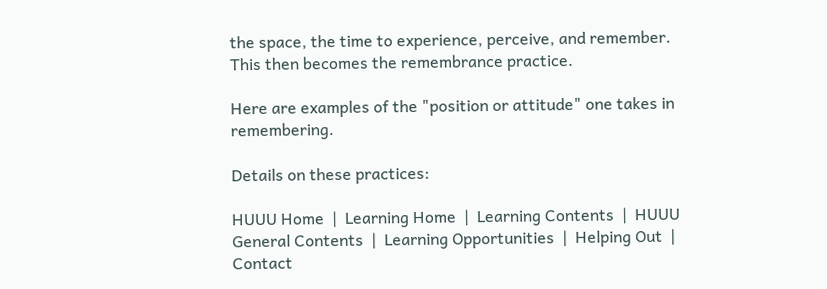the space, the time to experience, perceive, and remember. This then becomes the remembrance practice.

Here are examples of the "position or attitude" one takes in remembering.

Details on these practices:

HUUU Home  |  Learning Home  |  Learning Contents  |  HUUU General Contents  |  Learning Opportunities  |  Helping Out  |  Contact